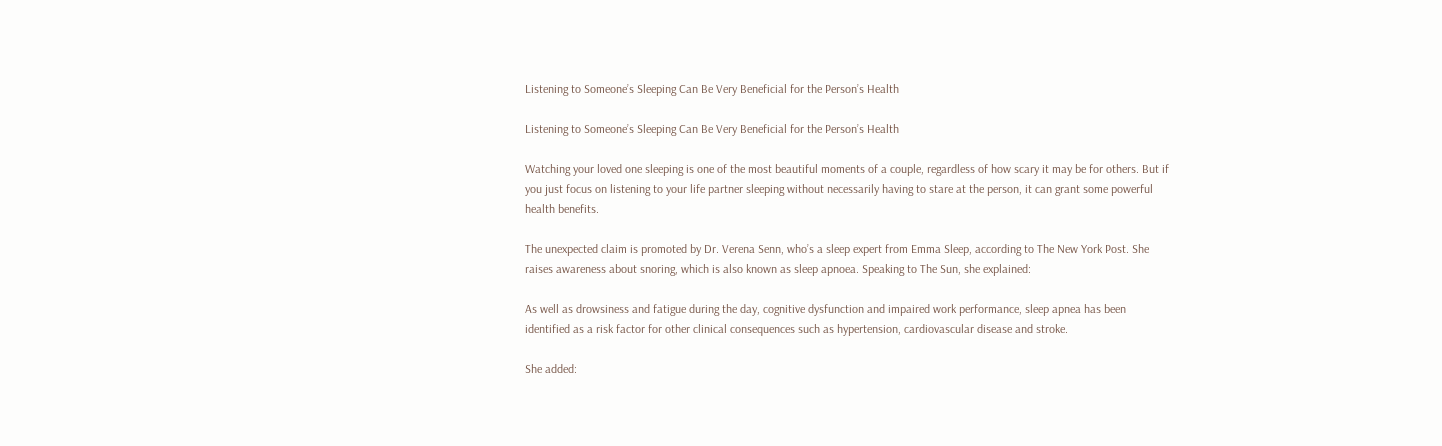Listening to Someone’s Sleeping Can Be Very Beneficial for the Person’s Health

Listening to Someone’s Sleeping Can Be Very Beneficial for the Person’s Health

Watching your loved one sleeping is one of the most beautiful moments of a couple, regardless of how scary it may be for others. But if you just focus on listening to your life partner sleeping without necessarily having to stare at the person, it can grant some powerful health benefits.

The unexpected claim is promoted by Dr. Verena Senn, who’s a sleep expert from Emma Sleep, according to The New York Post. She raises awareness about snoring, which is also known as sleep apnoea. Speaking to The Sun, she explained:

As well as drowsiness and fatigue during the day, cognitive dysfunction and impaired work performance, sleep apnea has been identified as a risk factor for other clinical consequences such as hypertension, cardiovascular disease and stroke.

She added: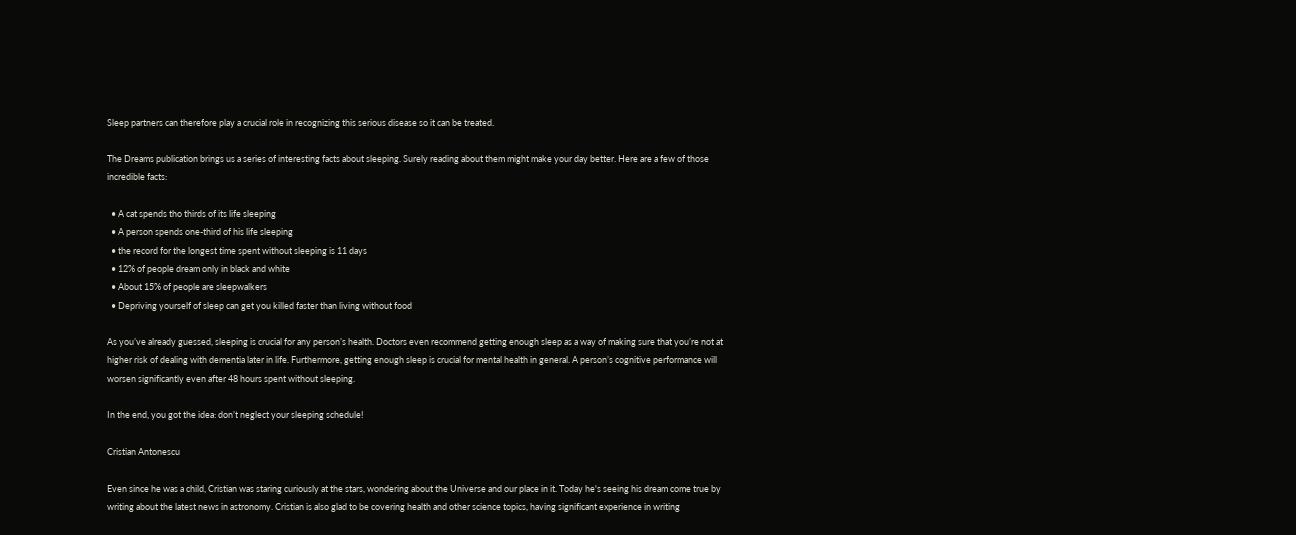Sleep partners can therefore play a crucial role in recognizing this serious disease so it can be treated.

The Dreams publication brings us a series of interesting facts about sleeping. Surely reading about them might make your day better. Here are a few of those incredible facts:

  • A cat spends tho thirds of its life sleeping
  • A person spends one-third of his life sleeping
  • the record for the longest time spent without sleeping is 11 days
  • 12% of people dream only in black and white
  • About 15% of people are sleepwalkers
  • Depriving yourself of sleep can get you killed faster than living without food

As you’ve already guessed, sleeping is crucial for any person’s health. Doctors even recommend getting enough sleep as a way of making sure that you’re not at higher risk of dealing with dementia later in life. Furthermore, getting enough sleep is crucial for mental health in general. A person’s cognitive performance will worsen significantly even after 48 hours spent without sleeping.

In the end, you got the idea: don’t neglect your sleeping schedule!

Cristian Antonescu

Even since he was a child, Cristian was staring curiously at the stars, wondering about the Universe and our place in it. Today he's seeing his dream come true by writing about the latest news in astronomy. Cristian is also glad to be covering health and other science topics, having significant experience in writing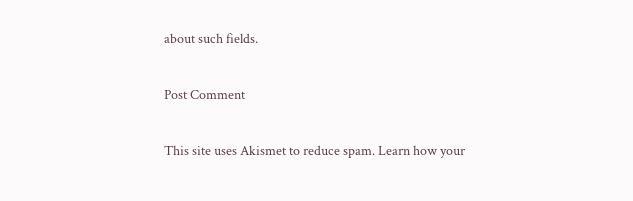about such fields.

Post Comment

This site uses Akismet to reduce spam. Learn how your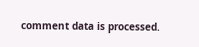comment data is processed.